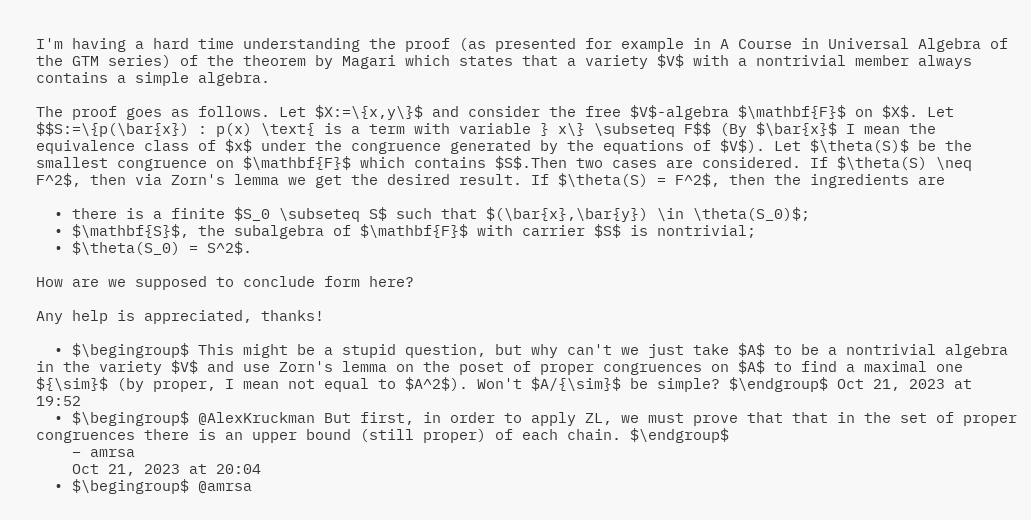I'm having a hard time understanding the proof (as presented for example in A Course in Universal Algebra of the GTM series) of the theorem by Magari which states that a variety $V$ with a nontrivial member always contains a simple algebra.

The proof goes as follows. Let $X:=\{x,y\}$ and consider the free $V$-algebra $\mathbf{F}$ on $X$. Let $$S:=\{p(\bar{x}) : p(x) \text{ is a term with variable } x\} \subseteq F$$ (By $\bar{x}$ I mean the equivalence class of $x$ under the congruence generated by the equations of $V$). Let $\theta(S)$ be the smallest congruence on $\mathbf{F}$ which contains $S$.Then two cases are considered. If $\theta(S) \neq F^2$, then via Zorn's lemma we get the desired result. If $\theta(S) = F^2$, then the ingredients are

  • there is a finite $S_0 \subseteq S$ such that $(\bar{x},\bar{y}) \in \theta(S_0)$;
  • $\mathbf{S}$, the subalgebra of $\mathbf{F}$ with carrier $S$ is nontrivial;
  • $\theta(S_0) = S^2$.

How are we supposed to conclude form here?

Any help is appreciated, thanks!

  • $\begingroup$ This might be a stupid question, but why can't we just take $A$ to be a nontrivial algebra in the variety $V$ and use Zorn's lemma on the poset of proper congruences on $A$ to find a maximal one ${\sim}$ (by proper, I mean not equal to $A^2$). Won't $A/{\sim}$ be simple? $\endgroup$ Oct 21, 2023 at 19:52
  • $\begingroup$ @AlexKruckman But first, in order to apply ZL, we must prove that that in the set of proper congruences there is an upper bound (still proper) of each chain. $\endgroup$
    – amrsa
    Oct 21, 2023 at 20:04
  • $\begingroup$ @amrsa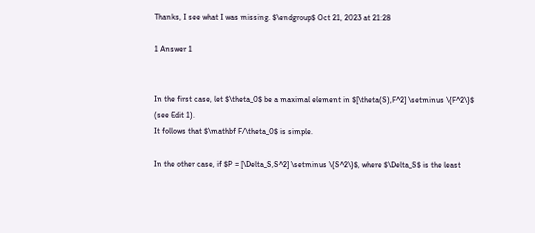Thanks, I see what I was missing. $\endgroup$ Oct 21, 2023 at 21:28

1 Answer 1


In the first case, let $\theta_0$ be a maximal element in $[\theta(S),F^2] \setminus \{F^2\}$ (see Edit 1).
It follows that $\mathbf F/\theta_0$ is simple.

In the other case, if $P = [\Delta_S,S^2] \setminus \{S^2\}$, where $\Delta_S$ is the least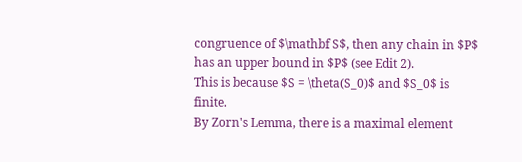congruence of $\mathbf S$, then any chain in $P$ has an upper bound in $P$ (see Edit 2).
This is because $S = \theta(S_0)$ and $S_0$ is finite.
By Zorn's Lemma, there is a maximal element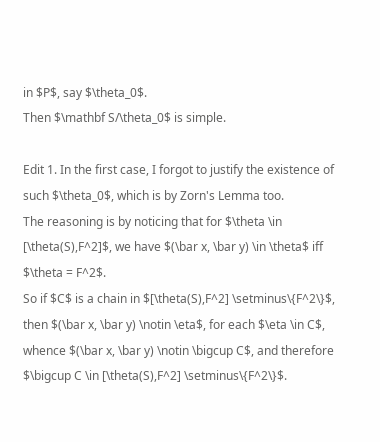in $P$, say $\theta_0$.
Then $\mathbf S/\theta_0$ is simple.

Edit 1. In the first case, I forgot to justify the existence of such $\theta_0$, which is by Zorn's Lemma too.
The reasoning is by noticing that for $\theta \in [\theta(S),F^2]$, we have $(\bar x, \bar y) \in \theta$ iff $\theta = F^2$.
So if $C$ is a chain in $[\theta(S),F^2] \setminus\{F^2\}$, then $(\bar x, \bar y) \notin \eta$, for each $\eta \in C$, whence $(\bar x, \bar y) \notin \bigcup C$, and therefore $\bigcup C \in [\theta(S),F^2] \setminus\{F^2\}$.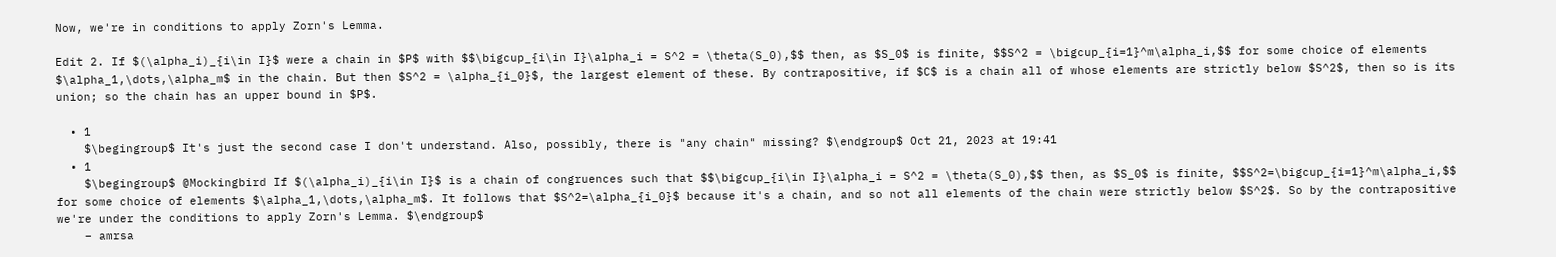Now, we're in conditions to apply Zorn's Lemma.

Edit 2. If $(\alpha_i)_{i\in I}$ were a chain in $P$ with $$\bigcup_{i\in I}\alpha_i = S^2 = \theta(S_0),$$ then, as $S_0$ is finite, $$S^2 = \bigcup_{i=1}^m\alpha_i,$$ for some choice of elements $\alpha_1,\dots,\alpha_m$ in the chain. But then $S^2 = \alpha_{i_0}$, the largest element of these. By contrapositive, if $C$ is a chain all of whose elements are strictly below $S^2$, then so is its union; so the chain has an upper bound in $P$.

  • 1
    $\begingroup$ It's just the second case I don't understand. Also, possibly, there is "any chain" missing? $\endgroup$ Oct 21, 2023 at 19:41
  • 1
    $\begingroup$ @Mockingbird If $(\alpha_i)_{i\in I}$ is a chain of congruences such that $$\bigcup_{i\in I}\alpha_i = S^2 = \theta(S_0),$$ then, as $S_0$ is finite, $$S^2=\bigcup_{i=1}^m\alpha_i,$$ for some choice of elements $\alpha_1,\dots,\alpha_m$. It follows that $S^2=\alpha_{i_0}$ because it's a chain, and so not all elements of the chain were strictly below $S^2$. So by the contrapositive we're under the conditions to apply Zorn's Lemma. $\endgroup$
    – amrsa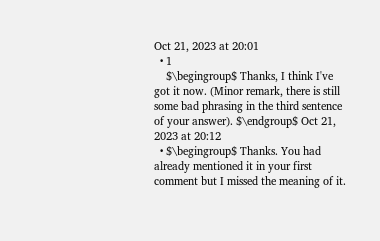Oct 21, 2023 at 20:01
  • 1
    $\begingroup$ Thanks, I think I've got it now. (Minor remark, there is still some bad phrasing in the third sentence of your answer). $\endgroup$ Oct 21, 2023 at 20:12
  • $\begingroup$ Thanks. You had already mentioned it in your first comment but I missed the meaning of it.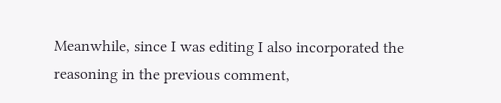Meanwhile, since I was editing I also incorporated the reasoning in the previous comment,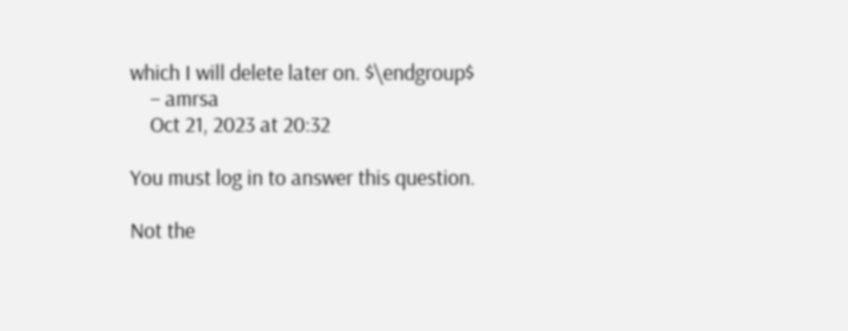which I will delete later on. $\endgroup$
    – amrsa
    Oct 21, 2023 at 20:32

You must log in to answer this question.

Not the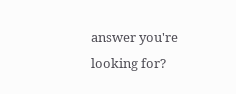answer you're looking for?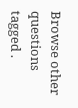Browse other questions tagged .